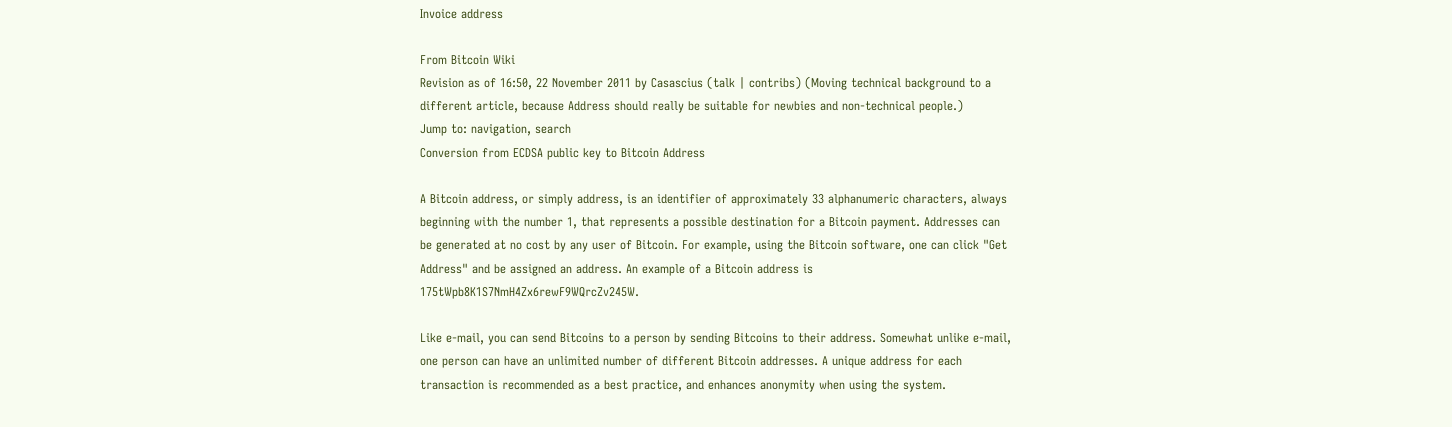Invoice address

From Bitcoin Wiki
Revision as of 16:50, 22 November 2011 by Casascius (talk | contribs) (Moving technical background to a different article, because Address should really be suitable for newbies and non-technical people.)
Jump to: navigation, search
Conversion from ECDSA public key to Bitcoin Address

A Bitcoin address, or simply address, is an identifier of approximately 33 alphanumeric characters, always beginning with the number 1, that represents a possible destination for a Bitcoin payment. Addresses can be generated at no cost by any user of Bitcoin. For example, using the Bitcoin software, one can click "Get Address" and be assigned an address. An example of a Bitcoin address is 175tWpb8K1S7NmH4Zx6rewF9WQrcZv245W.

Like e-mail, you can send Bitcoins to a person by sending Bitcoins to their address. Somewhat unlike e-mail, one person can have an unlimited number of different Bitcoin addresses. A unique address for each transaction is recommended as a best practice, and enhances anonymity when using the system.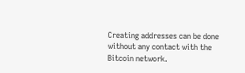Creating addresses can be done without any contact with the Bitcoin network.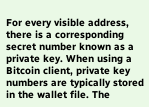For every visible address, there is a corresponding secret number known as a private key. When using a Bitcoin client, private key numbers are typically stored in the wallet file. The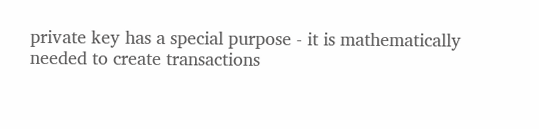private key has a special purpose - it is mathematically needed to create transactions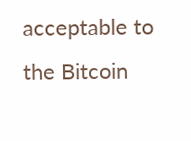acceptable to the Bitcoin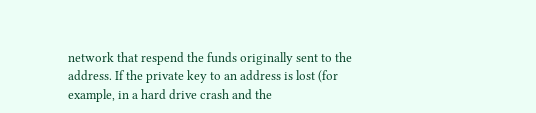network that respend the funds originally sent to the address. If the private key to an address is lost (for example, in a hard drive crash and the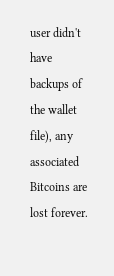user didn't have backups of the wallet file), any associated Bitcoins are lost forever.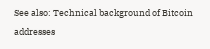See also: Technical background of Bitcoin addresses